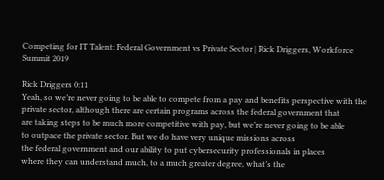Competing for IT Talent: Federal Government vs Private Sector | Rick Driggers, Workforce Summit 2019

Rick Driggers 0:11
Yeah, so we’re never going to be able to compete from a pay and benefits perspective with the
private sector, although there are certain programs across the federal government that
are taking steps to be much more competitive with pay, but we’re never going to be able
to outpace the private sector. But we do have very unique missions across
the federal government and our ability to put cybersecurity professionals in places
where they can understand much, to a much greater degree, what’s the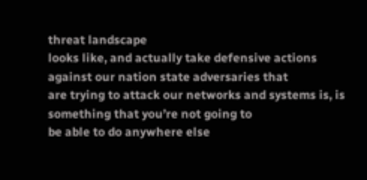threat landscape
looks like, and actually take defensive actions against our nation state adversaries that
are trying to attack our networks and systems is, is something that you’re not going to
be able to do anywhere else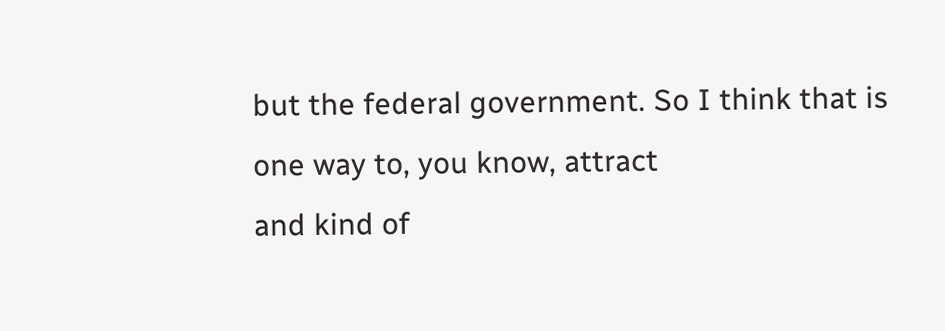but the federal government. So I think that is one way to, you know, attract
and kind of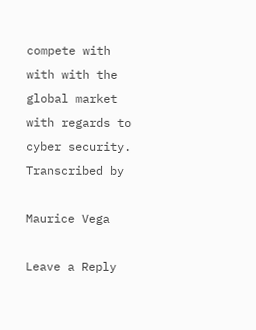compete with with with the global market with regards to cyber security. Transcribed by

Maurice Vega

Leave a Reply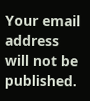Your email address will not be published.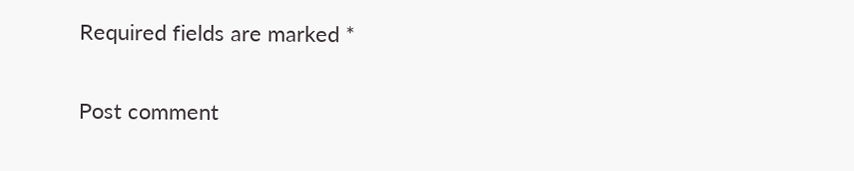Required fields are marked *

Post comment